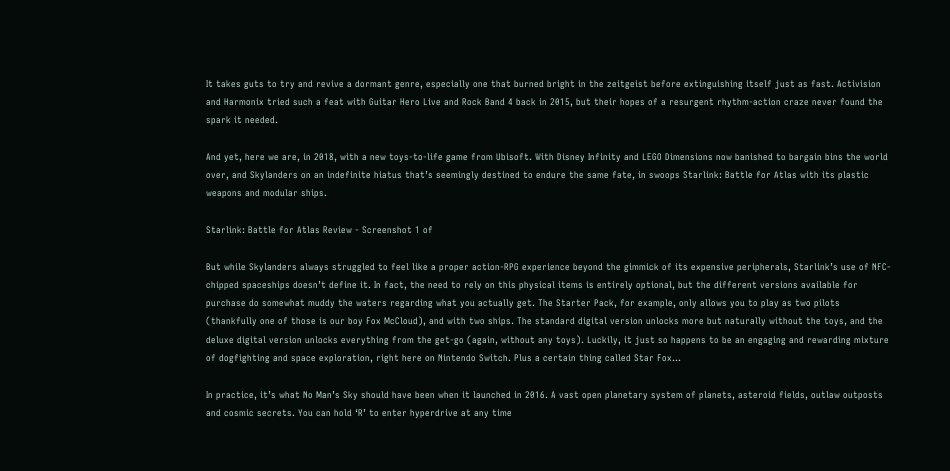It takes guts to try and revive a dormant genre, especially one that burned bright in the zeitgeist before extinguishing itself just as fast. Activision and Harmonix tried such a feat with Guitar Hero Live and Rock Band 4 back in 2015, but their hopes of a resurgent rhythm-action craze never found the spark it needed.

And yet, here we are, in 2018, with a new toys-to-life game from Ubisoft. With Disney Infinity and LEGO Dimensions now banished to bargain bins the world over, and Skylanders on an indefinite hiatus that’s seemingly destined to endure the same fate, in swoops Starlink: Battle for Atlas with its plastic weapons and modular ships.

Starlink: Battle for Atlas Review - Screenshot 1 of

But while Skylanders always struggled to feel like a proper action-RPG experience beyond the gimmick of its expensive peripherals, Starlink’s use of NFC-chipped spaceships doesn’t define it. In fact, the need to rely on this physical items is entirely optional, but the different versions available for purchase do somewhat muddy the waters regarding what you actually get. The Starter Pack, for example, only allows you to play as two pilots (thankfully one of those is our boy Fox McCloud), and with two ships. The standard digital version unlocks more but naturally without the toys, and the deluxe digital version unlocks everything from the get-go (again, without any toys). Luckily, it just so happens to be an engaging and rewarding mixture of dogfighting and space exploration, right here on Nintendo Switch. Plus a certain thing called Star Fox...

In practice, it’s what No Man’s Sky should have been when it launched in 2016. A vast open planetary system of planets, asteroid fields, outlaw outposts and cosmic secrets. You can hold ‘R’ to enter hyperdrive at any time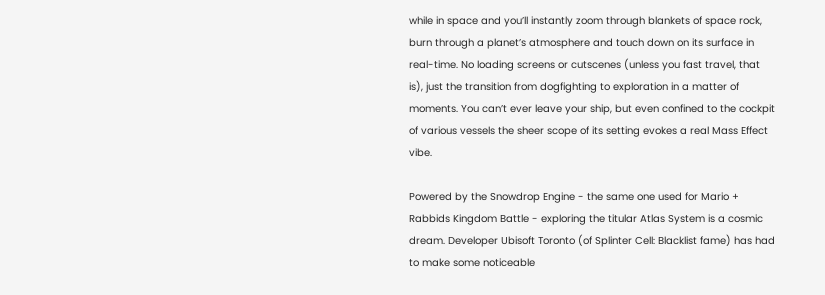while in space and you’ll instantly zoom through blankets of space rock, burn through a planet’s atmosphere and touch down on its surface in real-time. No loading screens or cutscenes (unless you fast travel, that is), just the transition from dogfighting to exploration in a matter of moments. You can’t ever leave your ship, but even confined to the cockpit of various vessels the sheer scope of its setting evokes a real Mass Effect vibe.

Powered by the Snowdrop Engine - the same one used for Mario + Rabbids Kingdom Battle - exploring the titular Atlas System is a cosmic dream. Developer Ubisoft Toronto (of Splinter Cell: Blacklist fame) has had to make some noticeable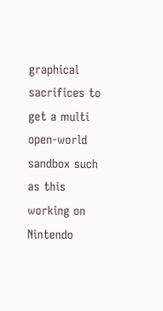graphical sacrifices to get a multi open-world sandbox such as this working on Nintendo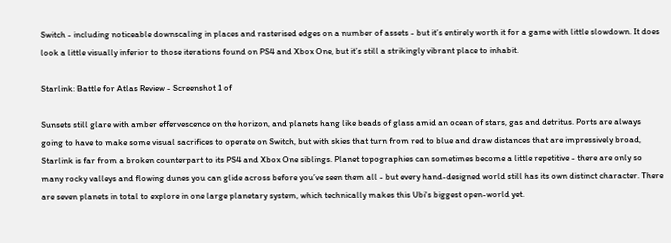Switch - including noticeable downscaling in places and rasterised edges on a number of assets - but it’s entirely worth it for a game with little slowdown. It does look a little visually inferior to those iterations found on PS4 and Xbox One, but it’s still a strikingly vibrant place to inhabit.

Starlink: Battle for Atlas Review - Screenshot 1 of

Sunsets still glare with amber effervescence on the horizon, and planets hang like beads of glass amid an ocean of stars, gas and detritus. Ports are always going to have to make some visual sacrifices to operate on Switch, but with skies that turn from red to blue and draw distances that are impressively broad, Starlink is far from a broken counterpart to its PS4 and Xbox One siblings. Planet topographies can sometimes become a little repetitive - there are only so many rocky valleys and flowing dunes you can glide across before you’ve seen them all - but every hand-designed world still has its own distinct character. There are seven planets in total to explore in one large planetary system, which technically makes this Ubi's biggest open-world yet.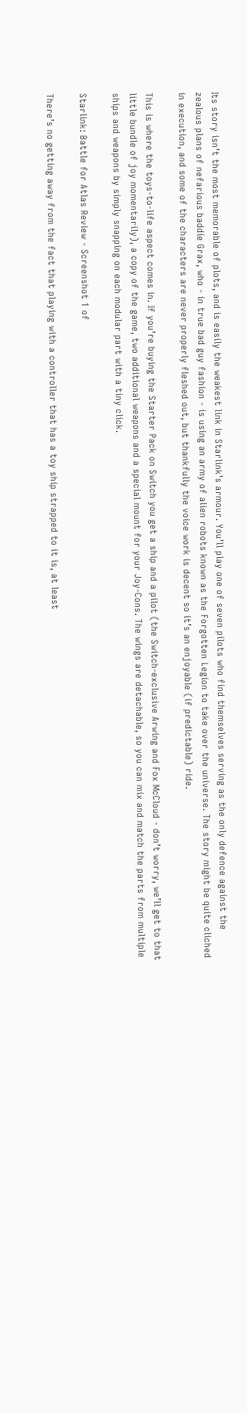Its story isn’t the most memorable of plots, and is easily the weakest link in Starlink’s armour. You’ll play one of seven pilots who find themselves serving as the only defence against the zealous plans of nefarious baddie Grax, who - in true bad guy fashion - is using an army of alien robots known as the Forgotten Legion to take over the universe. The story might be quite cliched in execution, and some of the characters are never properly fleshed out, but thankfully the voice work is decent so it’s an enjoyable (if predictable) ride.

This is where the toys-to-life aspect comes in. If you’re buying the Starter Pack on Switch you get a ship and a pilot (the Switch-exclusive Arwing and Fox McCloud - don’t worry, we’ll get to that little bundle of joy momentarily), a copy of the game, two additional weapons and a special mount for your Joy-Cons. The wings are detachable, so you can mix and match the parts from multiple ships and weapons by simply snapping on each modular part with a tiny click.

Starlink: Battle for Atlas Review - Screenshot 1 of

There’s no getting away from the fact that playing with a controller that has a toy ship strapped to it is, at least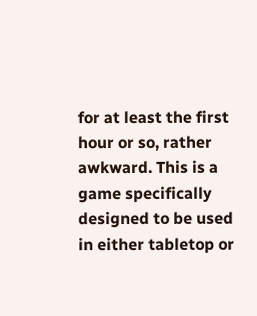for at least the first hour or so, rather awkward. This is a game specifically designed to be used in either tabletop or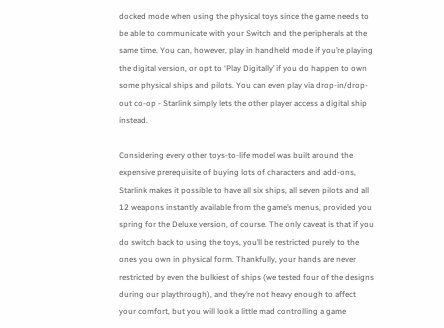docked mode when using the physical toys since the game needs to be able to communicate with your Switch and the peripherals at the same time. You can, however, play in handheld mode if you’re playing the digital version, or opt to ‘Play Digitally’ if you do happen to own some physical ships and pilots. You can even play via drop-in/drop-out co-op - Starlink simply lets the other player access a digital ship instead.

Considering every other toys-to-life model was built around the expensive prerequisite of buying lots of characters and add-ons, Starlink makes it possible to have all six ships, all seven pilots and all 12 weapons instantly available from the game’s menus, provided you spring for the Deluxe version, of course. The only caveat is that if you do switch back to using the toys, you’ll be restricted purely to the ones you own in physical form. Thankfully, your hands are never restricted by even the bulkiest of ships (we tested four of the designs during our playthrough), and they’re not heavy enough to affect your comfort, but you will look a little mad controlling a game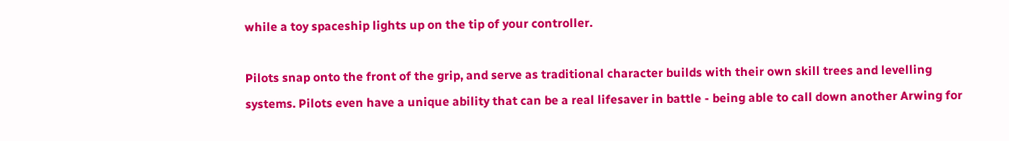while a toy spaceship lights up on the tip of your controller.

Pilots snap onto the front of the grip, and serve as traditional character builds with their own skill trees and levelling systems. Pilots even have a unique ability that can be a real lifesaver in battle - being able to call down another Arwing for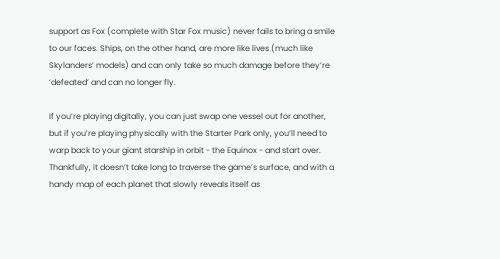support as Fox (complete with Star Fox music) never fails to bring a smile to our faces. Ships, on the other hand, are more like lives (much like Skylanders’ models) and can only take so much damage before they’re ‘defeated’ and can no longer fly.

If you’re playing digitally, you can just swap one vessel out for another, but if you’re playing physically with the Starter Park only, you’ll need to warp back to your giant starship in orbit - the Equinox - and start over. Thankfully, it doesn’t take long to traverse the game’s surface, and with a handy map of each planet that slowly reveals itself as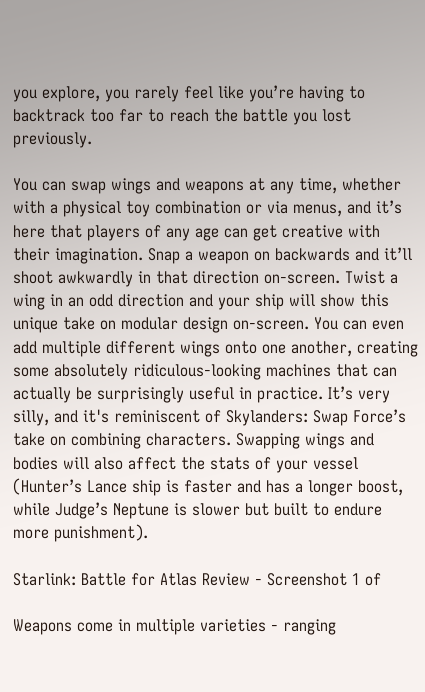you explore, you rarely feel like you’re having to backtrack too far to reach the battle you lost previously.

You can swap wings and weapons at any time, whether with a physical toy combination or via menus, and it’s here that players of any age can get creative with their imagination. Snap a weapon on backwards and it’ll shoot awkwardly in that direction on-screen. Twist a wing in an odd direction and your ship will show this unique take on modular design on-screen. You can even add multiple different wings onto one another, creating some absolutely ridiculous-looking machines that can actually be surprisingly useful in practice. It’s very silly, and it's reminiscent of Skylanders: Swap Force’s take on combining characters. Swapping wings and bodies will also affect the stats of your vessel (Hunter’s Lance ship is faster and has a longer boost, while Judge’s Neptune is slower but built to endure more punishment).

Starlink: Battle for Atlas Review - Screenshot 1 of

Weapons come in multiple varieties - ranging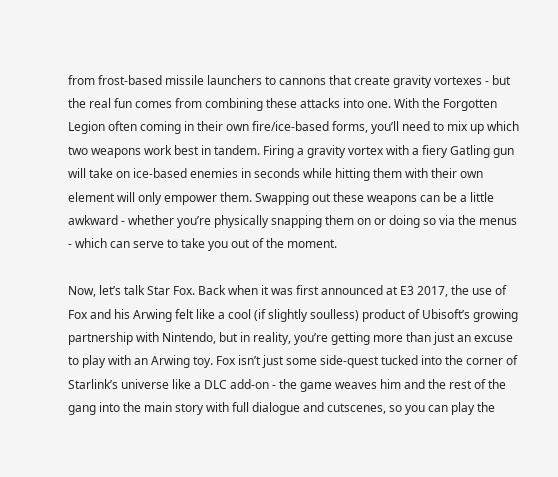from frost-based missile launchers to cannons that create gravity vortexes - but the real fun comes from combining these attacks into one. With the Forgotten Legion often coming in their own fire/ice-based forms, you’ll need to mix up which two weapons work best in tandem. Firing a gravity vortex with a fiery Gatling gun will take on ice-based enemies in seconds while hitting them with their own element will only empower them. Swapping out these weapons can be a little awkward - whether you’re physically snapping them on or doing so via the menus - which can serve to take you out of the moment.

Now, let’s talk Star Fox. Back when it was first announced at E3 2017, the use of Fox and his Arwing felt like a cool (if slightly soulless) product of Ubisoft’s growing partnership with Nintendo, but in reality, you’re getting more than just an excuse to play with an Arwing toy. Fox isn’t just some side-quest tucked into the corner of Starlink’s universe like a DLC add-on - the game weaves him and the rest of the gang into the main story with full dialogue and cutscenes, so you can play the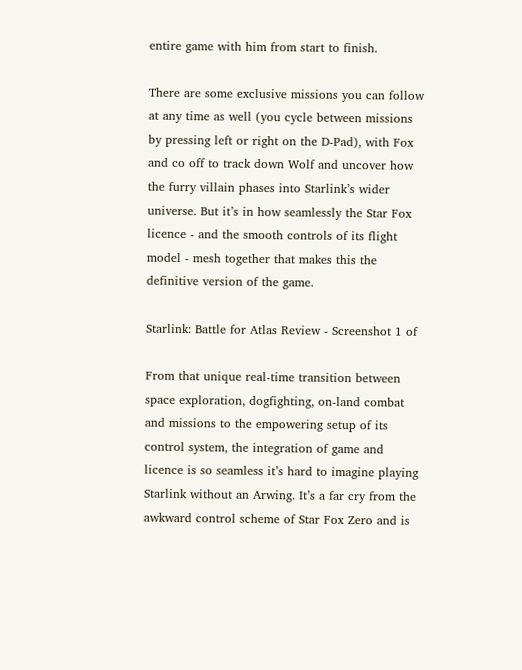entire game with him from start to finish.

There are some exclusive missions you can follow at any time as well (you cycle between missions by pressing left or right on the D-Pad), with Fox and co off to track down Wolf and uncover how the furry villain phases into Starlink’s wider universe. But it’s in how seamlessly the Star Fox licence - and the smooth controls of its flight model - mesh together that makes this the definitive version of the game.

Starlink: Battle for Atlas Review - Screenshot 1 of

From that unique real-time transition between space exploration, dogfighting, on-land combat and missions to the empowering setup of its control system, the integration of game and licence is so seamless it’s hard to imagine playing Starlink without an Arwing. It’s a far cry from the awkward control scheme of Star Fox Zero and is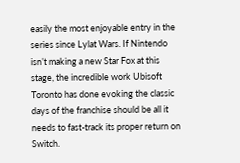easily the most enjoyable entry in the series since Lylat Wars. If Nintendo isn’t making a new Star Fox at this stage, the incredible work Ubisoft Toronto has done evoking the classic days of the franchise should be all it needs to fast-track its proper return on Switch.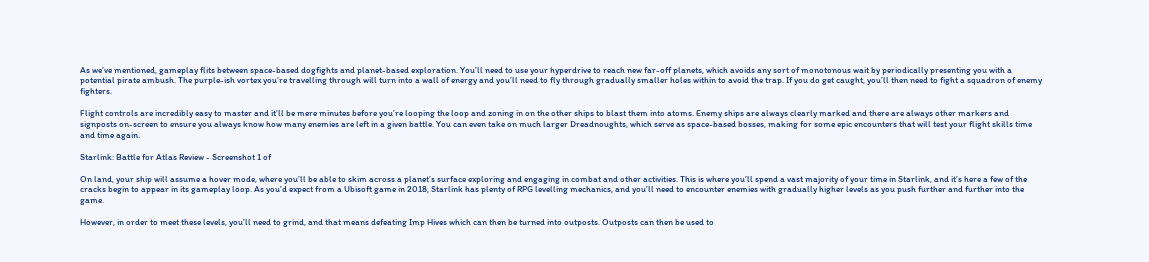As we’ve mentioned, gameplay flits between space-based dogfights and planet-based exploration. You’ll need to use your hyperdrive to reach new far-off planets, which avoids any sort of monotonous wait by periodically presenting you with a potential pirate ambush. The purple-ish vortex you’re travelling through will turn into a wall of energy and you’ll need to fly through gradually smaller holes within to avoid the trap. If you do get caught, you’ll then need to fight a squadron of enemy fighters.

Flight controls are incredibly easy to master and it’ll be mere minutes before you’re looping the loop and zoning in on the other ships to blast them into atoms. Enemy ships are always clearly marked and there are always other markers and signposts on-screen to ensure you always know how many enemies are left in a given battle. You can even take on much larger Dreadnoughts, which serve as space-based bosses, making for some epic encounters that will test your flight skills time and time again.

Starlink: Battle for Atlas Review - Screenshot 1 of

On land, your ship will assume a hover mode, where you’ll be able to skim across a planet’s surface exploring and engaging in combat and other activities. This is where you’ll spend a vast majority of your time in Starlink, and it’s here a few of the cracks begin to appear in its gameplay loop. As you’d expect from a Ubisoft game in 2018, Starlink has plenty of RPG levelling mechanics, and you’ll need to encounter enemies with gradually higher levels as you push further and further into the game.

However, in order to meet these levels, you’ll need to grind, and that means defeating Imp Hives which can then be turned into outposts. Outposts can then be used to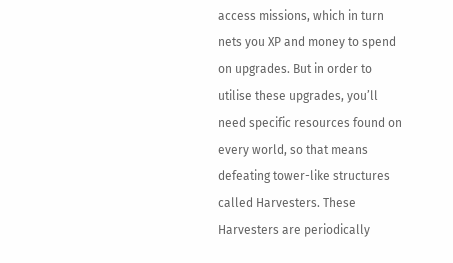access missions, which in turn nets you XP and money to spend on upgrades. But in order to utilise these upgrades, you’ll need specific resources found on every world, so that means defeating tower-like structures called Harvesters. These Harvesters are periodically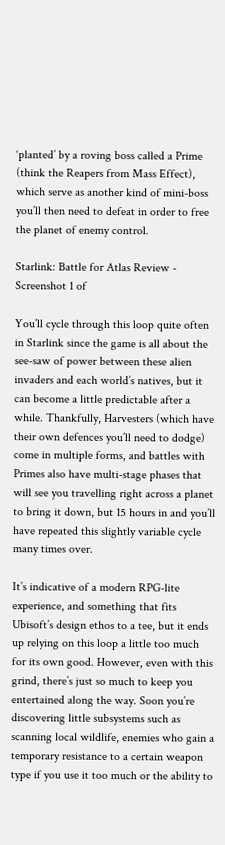‘planted’ by a roving boss called a Prime (think the Reapers from Mass Effect), which serve as another kind of mini-boss you’ll then need to defeat in order to free the planet of enemy control.

Starlink: Battle for Atlas Review - Screenshot 1 of

You’ll cycle through this loop quite often in Starlink since the game is all about the see-saw of power between these alien invaders and each world’s natives, but it can become a little predictable after a while. Thankfully, Harvesters (which have their own defences you’ll need to dodge) come in multiple forms, and battles with Primes also have multi-stage phases that will see you travelling right across a planet to bring it down, but 15 hours in and you’ll have repeated this slightly variable cycle many times over.

It’s indicative of a modern RPG-lite experience, and something that fits Ubisoft’s design ethos to a tee, but it ends up relying on this loop a little too much for its own good. However, even with this grind, there’s just so much to keep you entertained along the way. Soon you’re discovering little subsystems such as scanning local wildlife, enemies who gain a temporary resistance to a certain weapon type if you use it too much or the ability to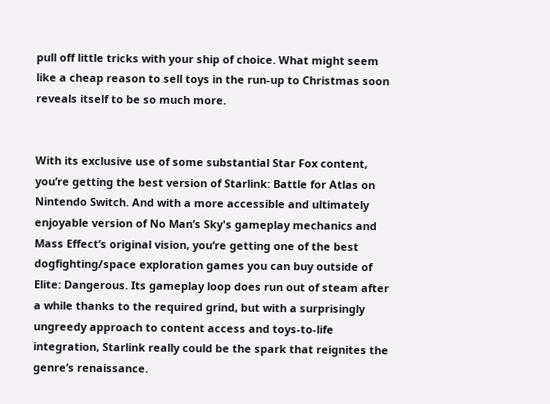pull off little tricks with your ship of choice. What might seem like a cheap reason to sell toys in the run-up to Christmas soon reveals itself to be so much more.


With its exclusive use of some substantial Star Fox content, you’re getting the best version of Starlink: Battle for Atlas on Nintendo Switch. And with a more accessible and ultimately enjoyable version of No Man’s Sky's gameplay mechanics and Mass Effect’s original vision, you’re getting one of the best dogfighting/space exploration games you can buy outside of Elite: Dangerous. Its gameplay loop does run out of steam after a while thanks to the required grind, but with a surprisingly ungreedy approach to content access and toys-to-life integration, Starlink really could be the spark that reignites the genre’s renaissance.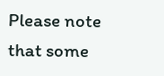Please note that some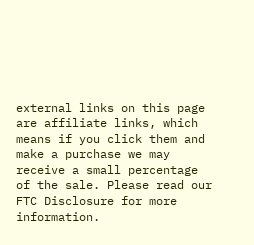external links on this page are affiliate links, which means if you click them and make a purchase we may receive a small percentage of the sale. Please read our FTC Disclosure for more information.